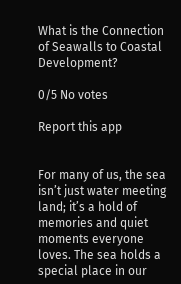What is the Connection of Seawalls to Coastal Development?

0/5 No votes

Report this app


For many of us, the sea isn’t just water meeting land; it’s a hold of memories and quiet moments everyone loves. The sea holds a special place in our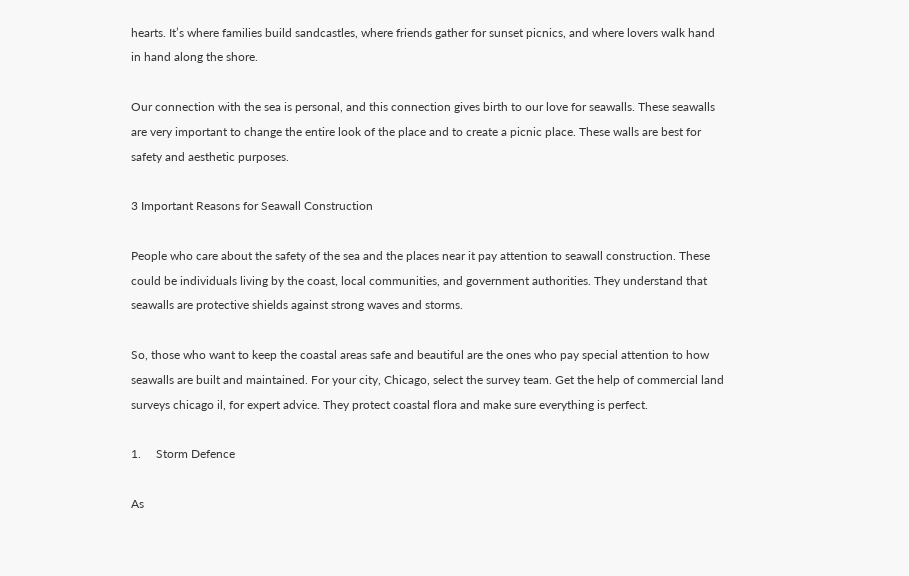hearts. It’s where families build sandcastles, where friends gather for sunset picnics, and where lovers walk hand in hand along the shore.

Our connection with the sea is personal, and this connection gives birth to our love for seawalls. These seawalls are very important to change the entire look of the place and to create a picnic place. These walls are best for safety and aesthetic purposes.

3 Important Reasons for Seawall Construction

People who care about the safety of the sea and the places near it pay attention to seawall construction. These could be individuals living by the coast, local communities, and government authorities. They understand that seawalls are protective shields against strong waves and storms.

So, those who want to keep the coastal areas safe and beautiful are the ones who pay special attention to how seawalls are built and maintained. For your city, Chicago, select the survey team. Get the help of commercial land surveys chicago il, for expert advice. They protect coastal flora and make sure everything is perfect.

1.     Storm Defence

As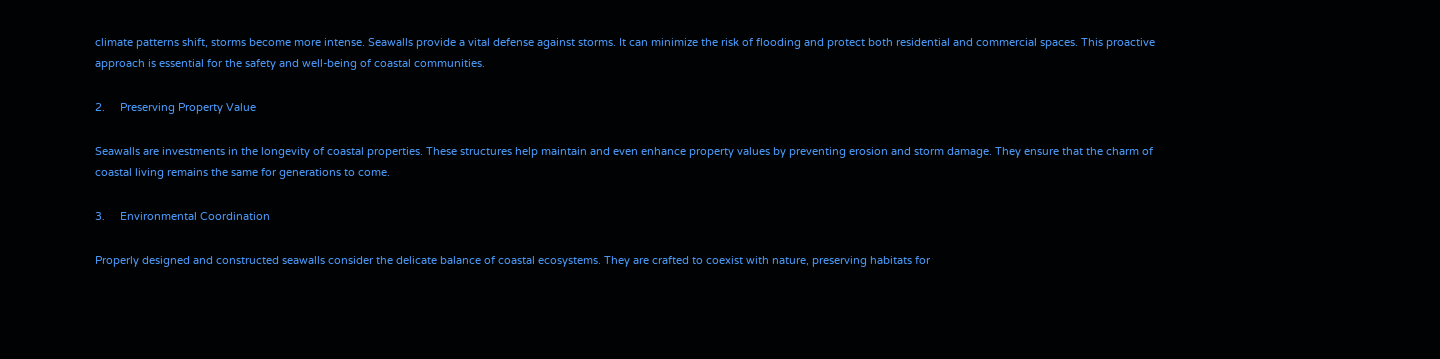climate patterns shift, storms become more intense. Seawalls provide a vital defense against storms. It can minimize the risk of flooding and protect both residential and commercial spaces. This proactive approach is essential for the safety and well-being of coastal communities.

2.     Preserving Property Value

Seawalls are investments in the longevity of coastal properties. These structures help maintain and even enhance property values by preventing erosion and storm damage. They ensure that the charm of coastal living remains the same for generations to come.

3.     Environmental Coordination

Properly designed and constructed seawalls consider the delicate balance of coastal ecosystems. They are crafted to coexist with nature, preserving habitats for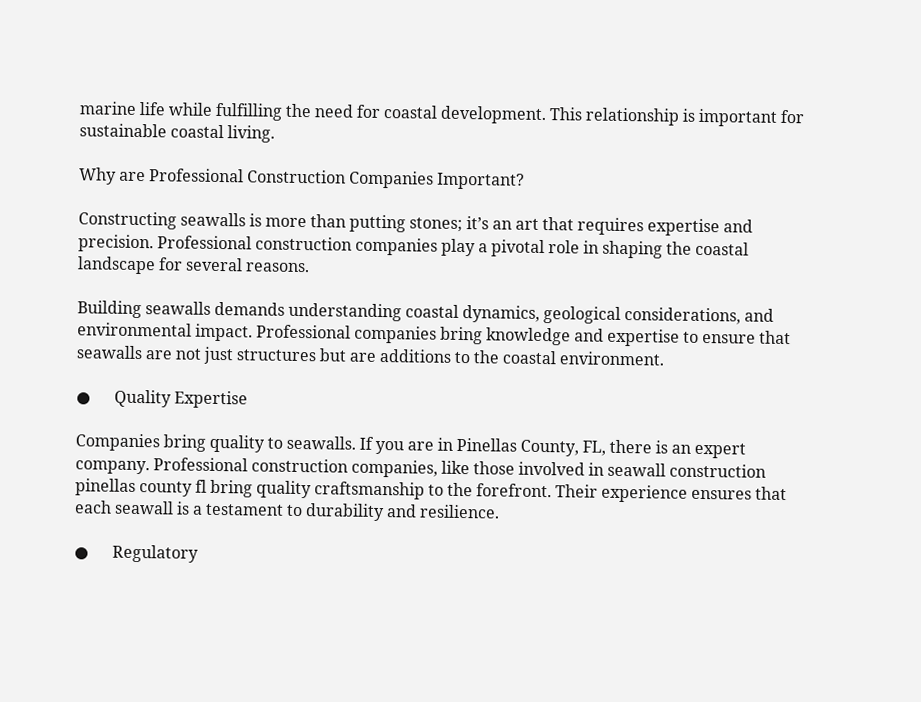marine life while fulfilling the need for coastal development. This relationship is important for sustainable coastal living.

Why are Professional Construction Companies Important?

Constructing seawalls is more than putting stones; it’s an art that requires expertise and precision. Professional construction companies play a pivotal role in shaping the coastal landscape for several reasons.

Building seawalls demands understanding coastal dynamics, geological considerations, and environmental impact. Professional companies bring knowledge and expertise to ensure that seawalls are not just structures but are additions to the coastal environment.

●      Quality Expertise

Companies bring quality to seawalls. If you are in Pinellas County, FL, there is an expert company. Professional construction companies, like those involved in seawall construction pinellas county fl bring quality craftsmanship to the forefront. Their experience ensures that each seawall is a testament to durability and resilience.

●      Regulatory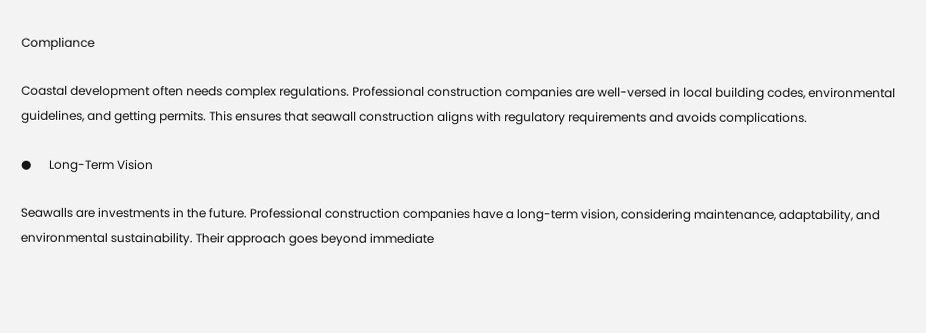Compliance

Coastal development often needs complex regulations. Professional construction companies are well-versed in local building codes, environmental guidelines, and getting permits. This ensures that seawall construction aligns with regulatory requirements and avoids complications.

●      Long-Term Vision

Seawalls are investments in the future. Professional construction companies have a long-term vision, considering maintenance, adaptability, and environmental sustainability. Their approach goes beyond immediate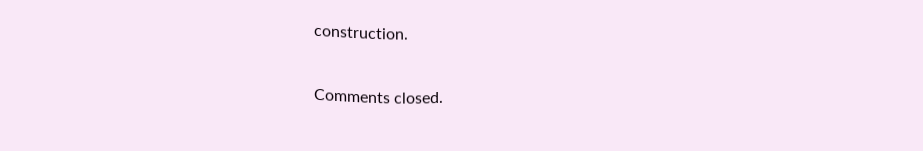construction.

Comments closed.